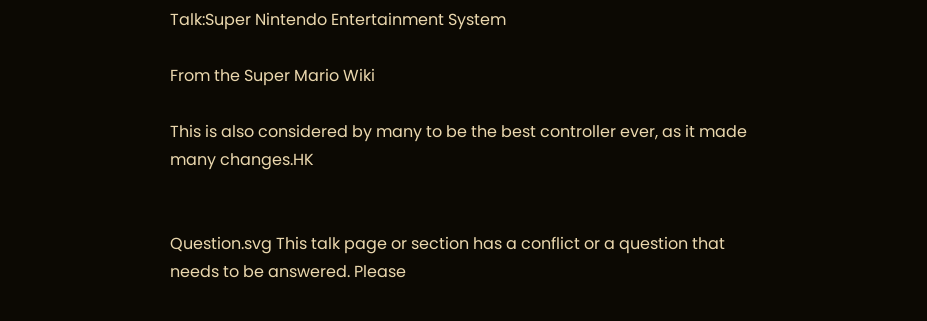Talk:Super Nintendo Entertainment System

From the Super Mario Wiki

This is also considered by many to be the best controller ever, as it made many changes.HK


Question.svg This talk page or section has a conflict or a question that needs to be answered. Please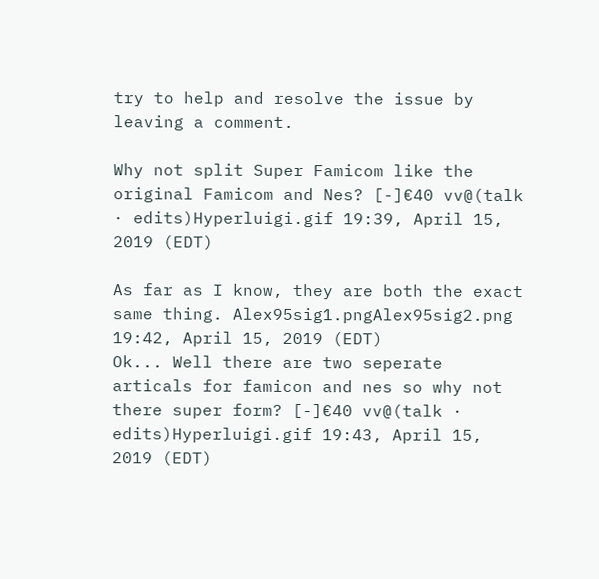try to help and resolve the issue by leaving a comment.

Why not split Super Famicom like the original Famicom and Nes? [-]€40 vv@(talk · edits)Hyperluigi.gif 19:39, April 15, 2019 (EDT)

As far as I know, they are both the exact same thing. Alex95sig1.pngAlex95sig2.png 19:42, April 15, 2019 (EDT)
Ok... Well there are two seperate articals for famicon and nes so why not there super form? [-]€40 vv@(talk · edits)Hyperluigi.gif 19:43, April 15, 2019 (EDT)